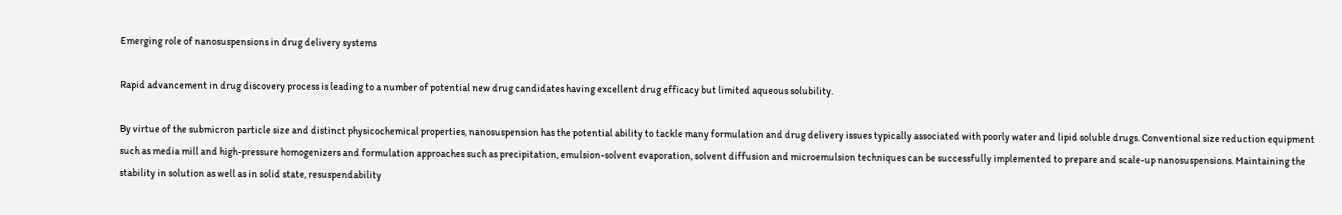Emerging role of nanosuspensions in drug delivery systems

Rapid advancement in drug discovery process is leading to a number of potential new drug candidates having excellent drug efficacy but limited aqueous solubility.

By virtue of the submicron particle size and distinct physicochemical properties, nanosuspension has the potential ability to tackle many formulation and drug delivery issues typically associated with poorly water and lipid soluble drugs. Conventional size reduction equipment such as media mill and high-pressure homogenizers and formulation approaches such as precipitation, emulsion-solvent evaporation, solvent diffusion and microemulsion techniques can be successfully implemented to prepare and scale-up nanosuspensions. Maintaining the stability in solution as well as in solid state, resuspendability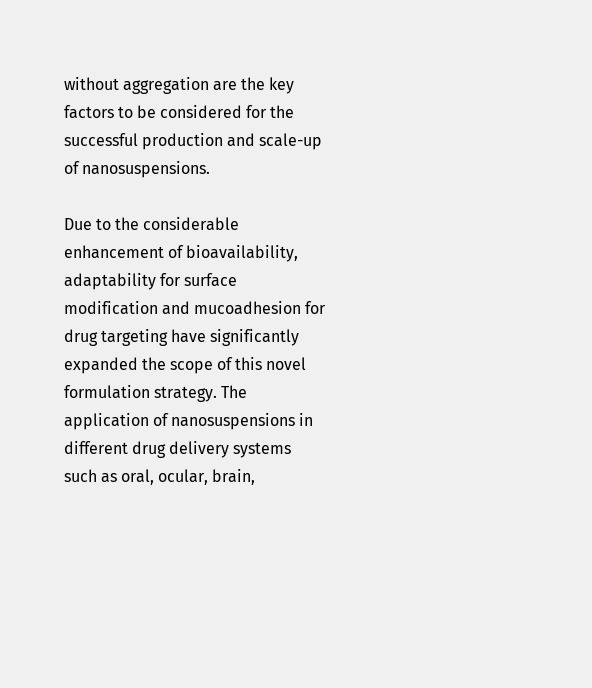without aggregation are the key factors to be considered for the successful production and scale-up of nanosuspensions.

Due to the considerable enhancement of bioavailability, adaptability for surface modification and mucoadhesion for drug targeting have significantly expanded the scope of this novel formulation strategy. The application of nanosuspensions in different drug delivery systems such as oral, ocular, brain,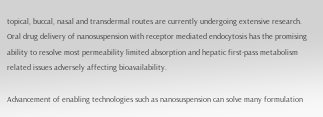topical, buccal, nasal and transdermal routes are currently undergoing extensive research. Oral drug delivery of nanosuspension with receptor mediated endocytosis has the promising ability to resolve most permeability limited absorption and hepatic first-pass metabolism related issues adversely affecting bioavailability.

Advancement of enabling technologies such as nanosuspension can solve many formulation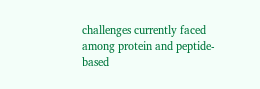challenges currently faced among protein and peptide-based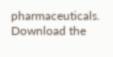pharmaceuticals. Download the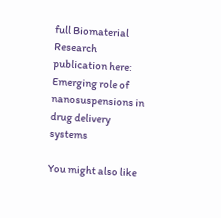full Biomaterial Research publication here: Emerging role of nanosuspensions in drug delivery systems

You might also like